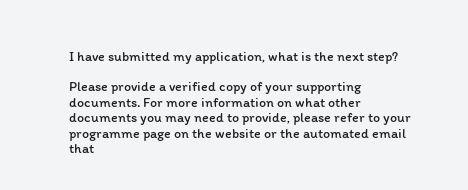I have submitted my application, what is the next step?

Please provide a verified copy of your supporting documents. For more information on what other documents you may need to provide, please refer to your programme page on the website or the automated email that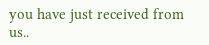you have just received from us..